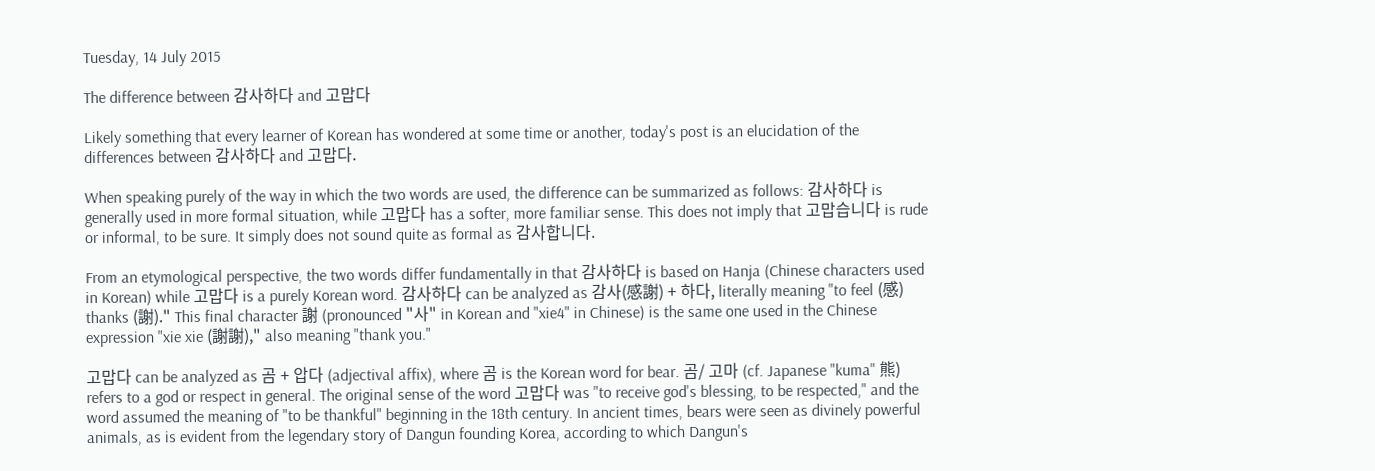Tuesday, 14 July 2015

The difference between 감사하다 and 고맙다

Likely something that every learner of Korean has wondered at some time or another, today's post is an elucidation of the differences between 감사하다 and 고맙다.

When speaking purely of the way in which the two words are used, the difference can be summarized as follows: 감사하다 is generally used in more formal situation, while 고맙다 has a softer, more familiar sense. This does not imply that 고맙습니다 is rude or informal, to be sure. It simply does not sound quite as formal as 감사합니다.

From an etymological perspective, the two words differ fundamentally in that 감사하다 is based on Hanja (Chinese characters used in Korean) while 고맙다 is a purely Korean word. 감사하다 can be analyzed as 감사(感謝) + 하다, literally meaning "to feel (感) thanks (謝)." This final character 謝 (pronounced "사" in Korean and "xie4" in Chinese) is the same one used in the Chinese expression "xie xie (謝謝)," also meaning "thank you."

고맙다 can be analyzed as 곰 + 압다 (adjectival affix), where 곰 is the Korean word for bear. 곰/ 고마 (cf. Japanese "kuma" 熊) refers to a god or respect in general. The original sense of the word 고맙다 was "to receive god's blessing, to be respected," and the word assumed the meaning of "to be thankful" beginning in the 18th century. In ancient times, bears were seen as divinely powerful animals, as is evident from the legendary story of Dangun founding Korea, according to which Dangun's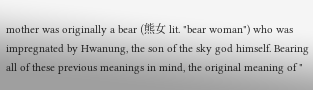mother was originally a bear (熊女 lit. "bear woman") who was impregnated by Hwanung, the son of the sky god himself. Bearing all of these previous meanings in mind, the original meaning of "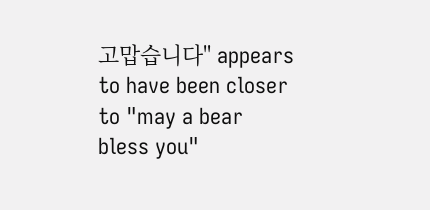고맙습니다" appears to have been closer to "may a bear bless you"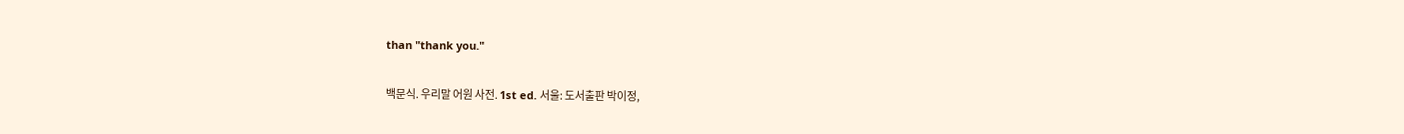than "thank you."

백문식. 우리말 어원 사전. 1st ed. 서울: 도서출판 박이정,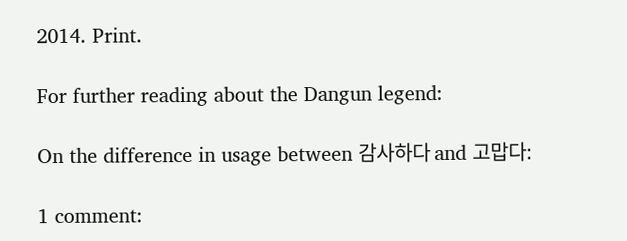2014. Print.

For further reading about the Dangun legend:

On the difference in usage between 감사하다 and 고맙다:

1 comment: